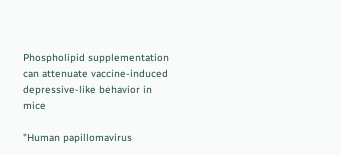Phospholipid supplementation can attenuate vaccine-induced depressive-like behavior in mice

"Human papillomavirus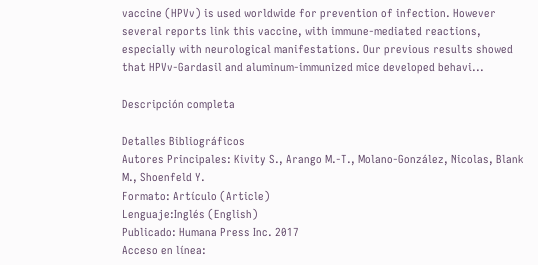vaccine (HPVv) is used worldwide for prevention of infection. However several reports link this vaccine, with immune-mediated reactions, especially with neurological manifestations. Our previous results showed that HPVv-Gardasil and aluminum-immunized mice developed behavi...

Descripción completa

Detalles Bibliográficos
Autores Principales: Kivity S., Arango M.-T., Molano-González, Nicolas, Blank M., Shoenfeld Y.
Formato: Artículo (Article)
Lenguaje:Inglés (English)
Publicado: Humana Press Inc. 2017
Acceso en línea: